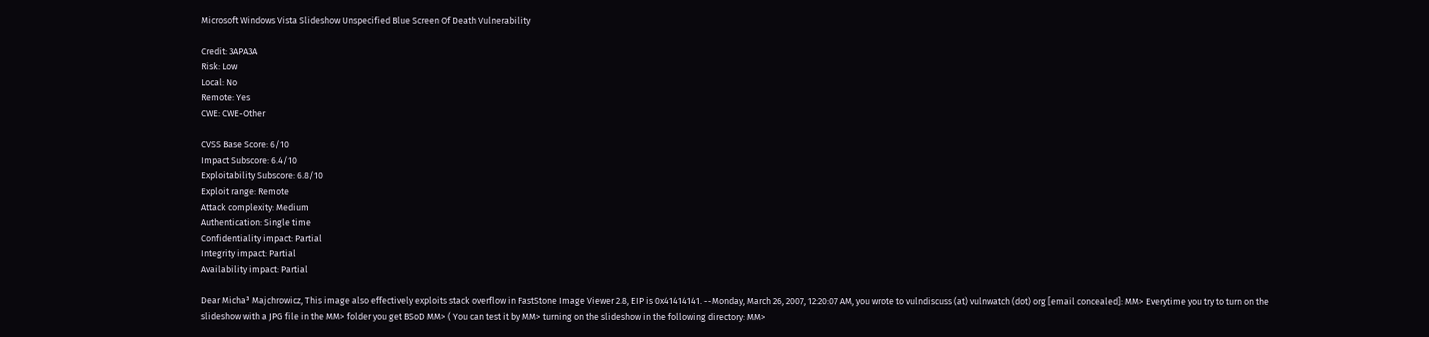Microsoft Windows Vista Slideshow Unspecified Blue Screen Of Death Vulnerability

Credit: 3APA3A
Risk: Low
Local: No
Remote: Yes
CWE: CWE-Other

CVSS Base Score: 6/10
Impact Subscore: 6.4/10
Exploitability Subscore: 6.8/10
Exploit range: Remote
Attack complexity: Medium
Authentication: Single time
Confidentiality impact: Partial
Integrity impact: Partial
Availability impact: Partial

Dear Micha³ Majchrowicz, This image also effectively exploits stack overflow in FastStone Image Viewer 2.8, EIP is 0x41414141. --Monday, March 26, 2007, 12:20:07 AM, you wrote to vulndiscuss (at) vulnwatch (dot) org [email concealed]: MM> Everytime you try to turn on the slideshow with a JPG file in the MM> folder you get BSoD MM> ( You can test it by MM> turning on the slideshow in the following directory: MM>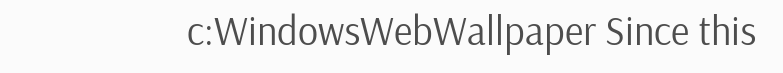c:WindowsWebWallpaper Since this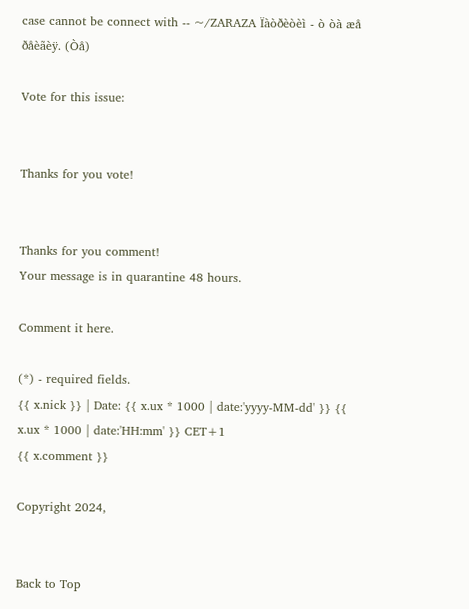case cannot be connect with -- ~/ZARAZA Ïàòðèòèì - ò òà æå ðåèãèÿ. (Òå)

Vote for this issue:


Thanks for you vote!


Thanks for you comment!
Your message is in quarantine 48 hours.

Comment it here.

(*) - required fields.
{{ x.nick }} | Date: {{ x.ux * 1000 | date:'yyyy-MM-dd' }} {{ x.ux * 1000 | date:'HH:mm' }} CET+1
{{ x.comment }}

Copyright 2024,


Back to Top